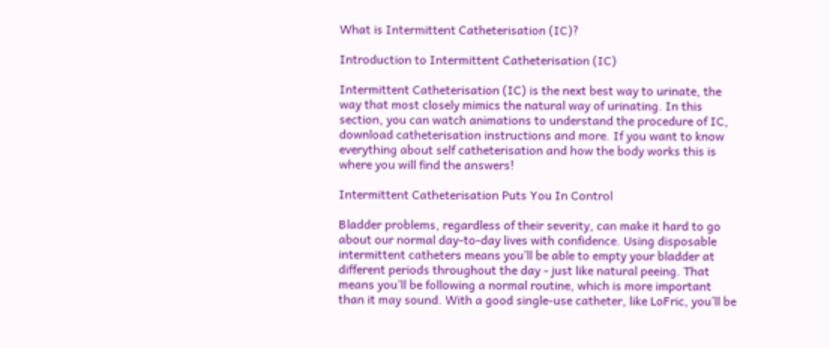What is Intermittent Catheterisation (IC)?

Introduction to Intermittent Catheterisation (IC)

Intermittent Catheterisation (IC) is the next best way to urinate, the way that most closely mimics the natural way of urinating. In this section, you can watch animations to understand the procedure of IC, download catheterisation instructions and more. If you want to know everything about self catheterisation and how the body works this is where you will find the answers!

Intermittent Catheterisation Puts You In Control

Bladder problems, regardless of their severity, can make it hard to go about our normal day-to-day lives with confidence. Using disposable intermittent catheters means you’ll be able to empty your bladder at different periods throughout the day - just like natural peeing. That means you’ll be following a normal routine, which is more important than it may sound. With a good single-use catheter, like LoFric, you’ll be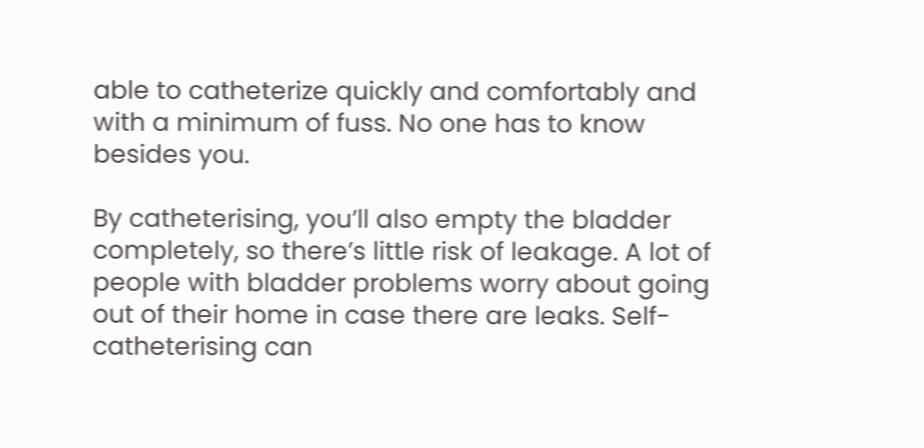able to catheterize quickly and comfortably and with a minimum of fuss. No one has to know besides you.

By catheterising, you’ll also empty the bladder completely, so there’s little risk of leakage. A lot of people with bladder problems worry about going out of their home in case there are leaks. Self-catheterising can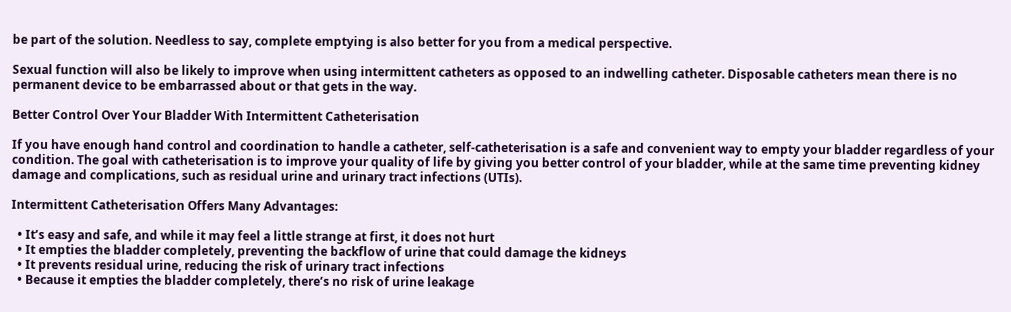be part of the solution. Needless to say, complete emptying is also better for you from a medical perspective.

Sexual function will also be likely to improve when using intermittent catheters as opposed to an indwelling catheter. Disposable catheters mean there is no permanent device to be embarrassed about or that gets in the way.

Better Control Over Your Bladder With Intermittent Catheterisation

If you have enough hand control and coordination to handle a catheter, self-catheterisation is a safe and convenient way to empty your bladder regardless of your condition. The goal with catheterisation is to improve your quality of life by giving you better control of your bladder, while at the same time preventing kidney damage and complications, such as residual urine and urinary tract infections (UTIs).

Intermittent Catheterisation Offers Many Advantages:

  • It’s easy and safe, and while it may feel a little strange at first, it does not hurt
  • It empties the bladder completely, preventing the backflow of urine that could damage the kidneys
  • It prevents residual urine, reducing the risk of urinary tract infections
  • Because it empties the bladder completely, there’s no risk of urine leakage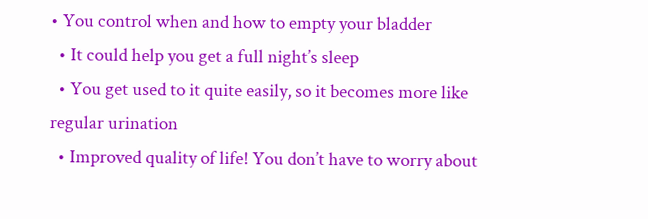• You control when and how to empty your bladder
  • It could help you get a full night’s sleep
  • You get used to it quite easily, so it becomes more like regular urination
  • Improved quality of life! You don’t have to worry about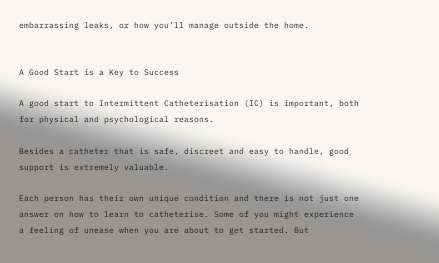embarrassing leaks, or how you’ll manage outside the home.


A Good Start is a Key to Success

A good start to Intermittent Catheterisation (IC) is important, both for physical and psychological reasons.

Besides a catheter that is safe, discreet and easy to handle, good support is extremely valuable.

Each person has their own unique condition and there is not just one answer on how to learn to catheterise. Some of you might experience a feeling of unease when you are about to get started. But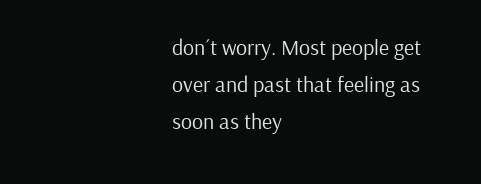don´t worry. Most people get over and past that feeling as soon as they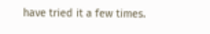have tried it a few times.